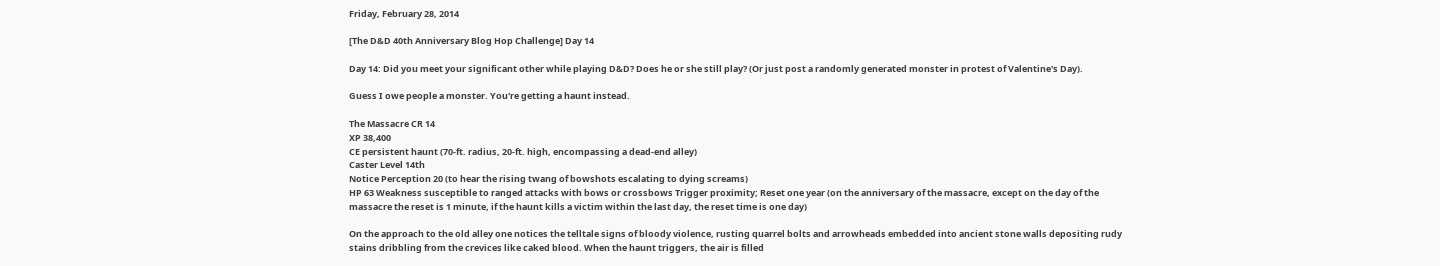Friday, February 28, 2014

[The D&D 40th Anniversary Blog Hop Challenge] Day 14

Day 14: Did you meet your significant other while playing D&D? Does he or she still play? (Or just post a randomly generated monster in protest of Valentine's Day).

Guess I owe people a monster. You're getting a haunt instead.

The Massacre CR 14
XP 38,400
CE persistent haunt (70-ft. radius, 20-ft. high, encompassing a dead-end alley)
Caster Level 14th
Notice Perception 20 (to hear the rising twang of bowshots escalating to dying screams)
HP 63 Weakness susceptible to ranged attacks with bows or crossbows Trigger proximity; Reset one year (on the anniversary of the massacre, except on the day of the massacre the reset is 1 minute, if the haunt kills a victim within the last day, the reset time is one day)

On the approach to the old alley one notices the telltale signs of bloody violence, rusting quarrel bolts and arrowheads embedded into ancient stone walls depositing rudy stains dribbling from the crevices like caked blood. When the haunt triggers, the air is filled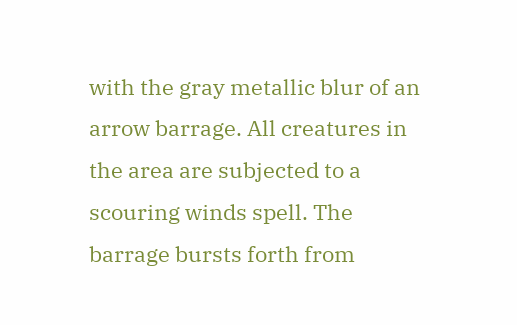with the gray metallic blur of an arrow barrage. All creatures in the area are subjected to a scouring winds spell. The barrage bursts forth from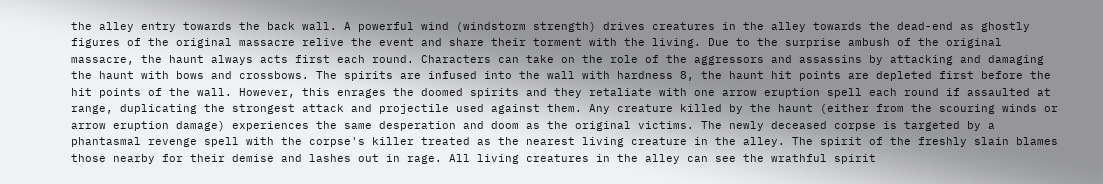the alley entry towards the back wall. A powerful wind (windstorm strength) drives creatures in the alley towards the dead-end as ghostly figures of the original massacre relive the event and share their torment with the living. Due to the surprise ambush of the original massacre, the haunt always acts first each round. Characters can take on the role of the aggressors and assassins by attacking and damaging the haunt with bows and crossbows. The spirits are infused into the wall with hardness 8, the haunt hit points are depleted first before the hit points of the wall. However, this enrages the doomed spirits and they retaliate with one arrow eruption spell each round if assaulted at range, duplicating the strongest attack and projectile used against them. Any creature killed by the haunt (either from the scouring winds or arrow eruption damage) experiences the same desperation and doom as the original victims. The newly deceased corpse is targeted by a phantasmal revenge spell with the corpse's killer treated as the nearest living creature in the alley. The spirit of the freshly slain blames those nearby for their demise and lashes out in rage. All living creatures in the alley can see the wrathful spirit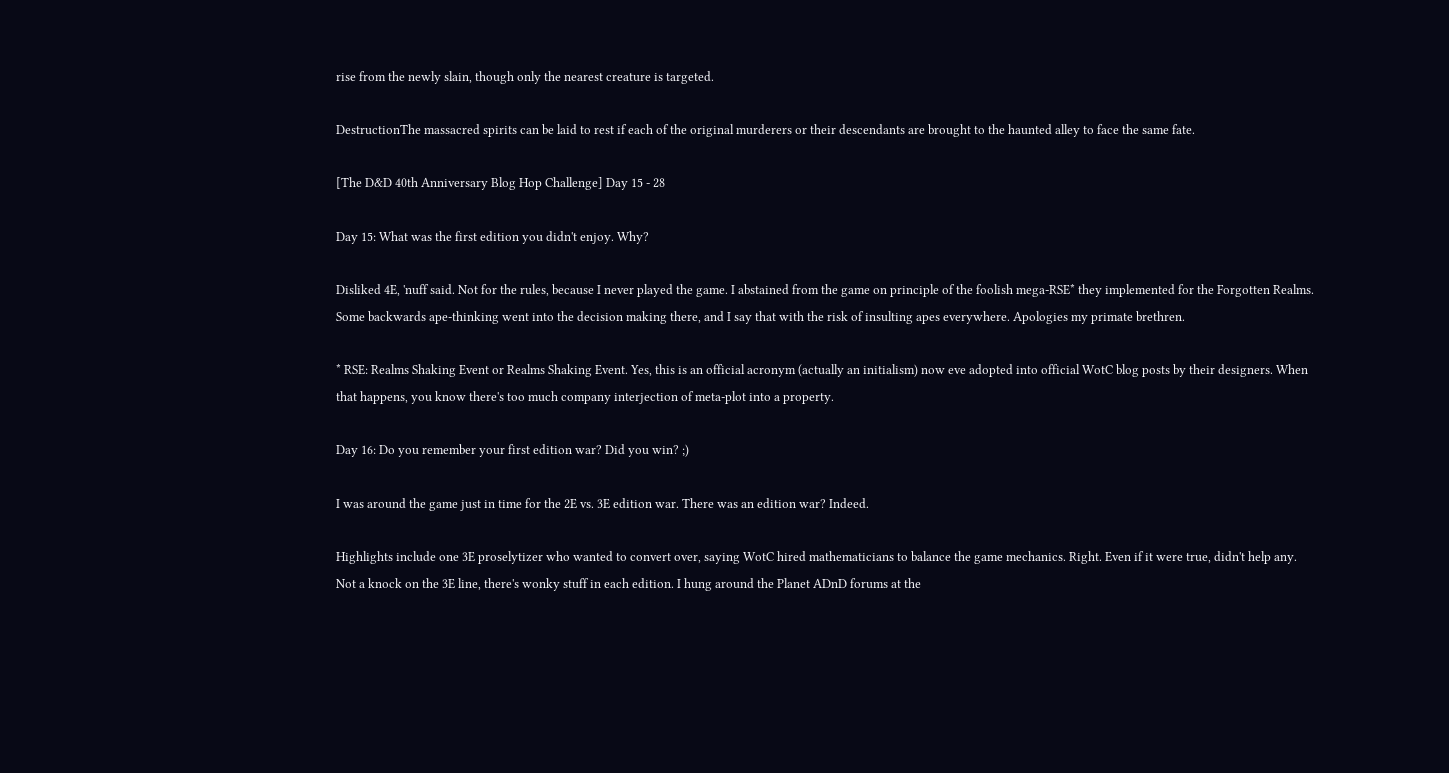rise from the newly slain, though only the nearest creature is targeted.

DestructionThe massacred spirits can be laid to rest if each of the original murderers or their descendants are brought to the haunted alley to face the same fate.

[The D&D 40th Anniversary Blog Hop Challenge] Day 15 - 28

Day 15: What was the first edition you didn't enjoy. Why?

Disliked 4E, 'nuff said. Not for the rules, because I never played the game. I abstained from the game on principle of the foolish mega-RSE* they implemented for the Forgotten Realms. Some backwards ape-thinking went into the decision making there, and I say that with the risk of insulting apes everywhere. Apologies my primate brethren.

* RSE: Realms Shaking Event or Realms Shaking Event. Yes, this is an official acronym (actually an initialism) now eve adopted into official WotC blog posts by their designers. When that happens, you know there's too much company interjection of meta-plot into a property.

Day 16: Do you remember your first edition war? Did you win? ;)

I was around the game just in time for the 2E vs. 3E edition war. There was an edition war? Indeed.

Highlights include one 3E proselytizer who wanted to convert over, saying WotC hired mathematicians to balance the game mechanics. Right. Even if it were true, didn't help any. Not a knock on the 3E line, there's wonky stuff in each edition. I hung around the Planet ADnD forums at the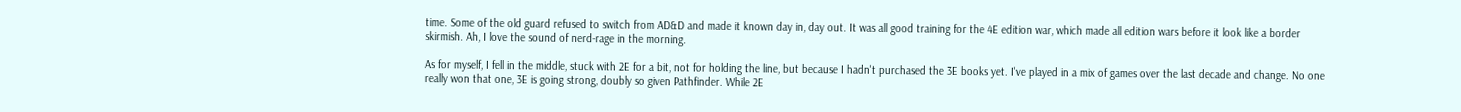time. Some of the old guard refused to switch from AD&D and made it known day in, day out. It was all good training for the 4E edition war, which made all edition wars before it look like a border skirmish. Ah, I love the sound of nerd-rage in the morning.

As for myself, I fell in the middle, stuck with 2E for a bit, not for holding the line, but because I hadn't purchased the 3E books yet. I've played in a mix of games over the last decade and change. No one really won that one, 3E is going strong, doubly so given Pathfinder. While 2E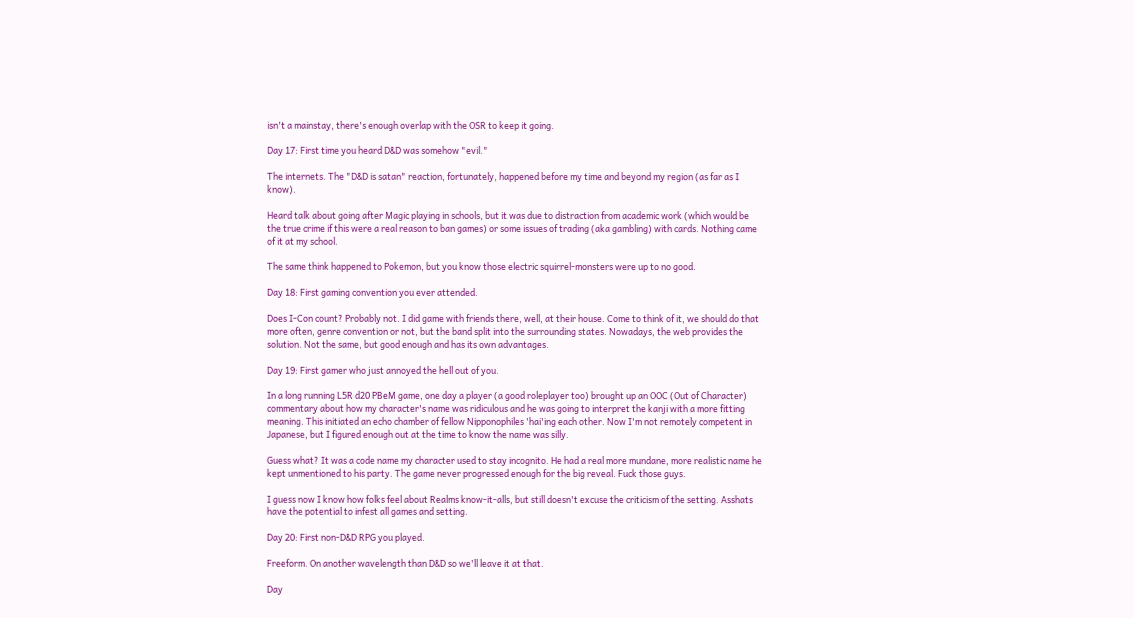isn't a mainstay, there's enough overlap with the OSR to keep it going.

Day 17: First time you heard D&D was somehow "evil."

The internets. The "D&D is satan" reaction, fortunately, happened before my time and beyond my region (as far as I know).

Heard talk about going after Magic playing in schools, but it was due to distraction from academic work (which would be the true crime if this were a real reason to ban games) or some issues of trading (aka gambling) with cards. Nothing came of it at my school.

The same think happened to Pokemon, but you know those electric squirrel-monsters were up to no good.

Day 18: First gaming convention you ever attended.

Does I-Con count? Probably not. I did game with friends there, well, at their house. Come to think of it, we should do that more often, genre convention or not, but the band split into the surrounding states. Nowadays, the web provides the solution. Not the same, but good enough and has its own advantages.

Day 19: First gamer who just annoyed the hell out of you.

In a long running L5R d20 PBeM game, one day a player (a good roleplayer too) brought up an OOC (Out of Character) commentary about how my character's name was ridiculous and he was going to interpret the kanji with a more fitting meaning. This initiated an echo chamber of fellow Nipponophiles 'hai'ing each other. Now I'm not remotely competent in Japanese, but I figured enough out at the time to know the name was silly.

Guess what? It was a code name my character used to stay incognito. He had a real more mundane, more realistic name he kept unmentioned to his party. The game never progressed enough for the big reveal. Fuck those guys.

I guess now I know how folks feel about Realms know-it-alls, but still doesn't excuse the criticism of the setting. Asshats have the potential to infest all games and setting.

Day 20: First non-D&D RPG you played.

Freeform. On another wavelength than D&D so we'll leave it at that.

Day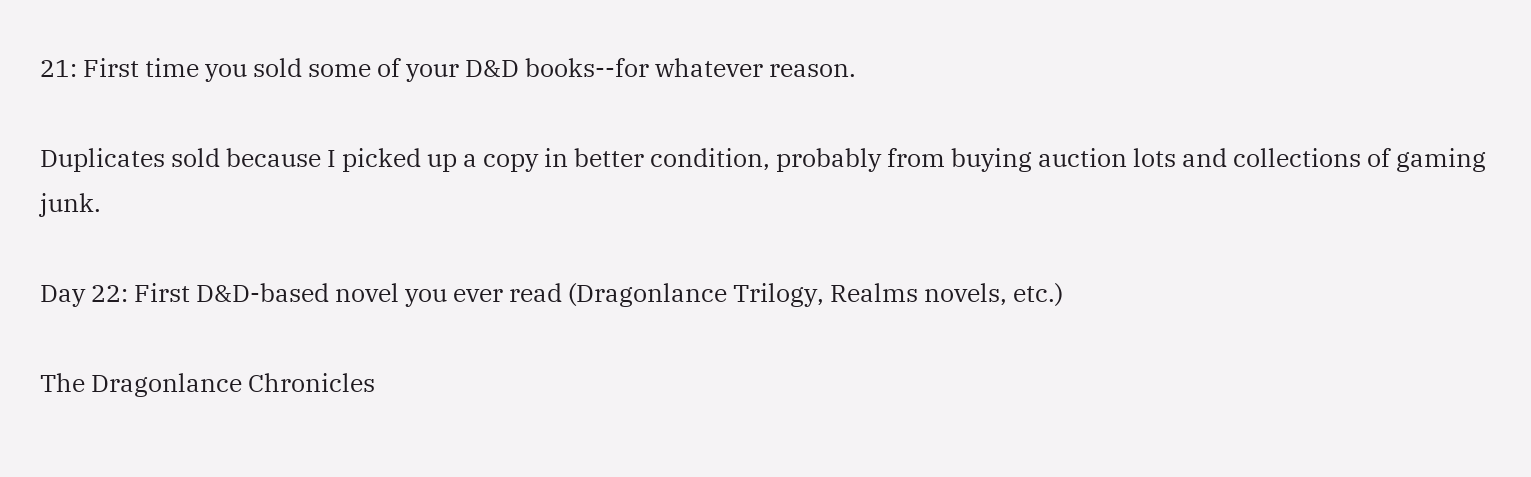21: First time you sold some of your D&D books--for whatever reason.

Duplicates sold because I picked up a copy in better condition, probably from buying auction lots and collections of gaming junk.

Day 22: First D&D-based novel you ever read (Dragonlance Trilogy, Realms novels, etc.)

The Dragonlance Chronicles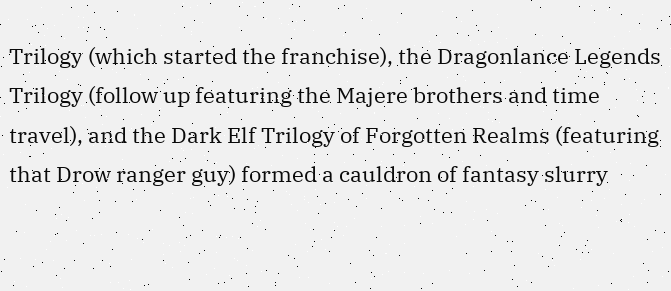Trilogy (which started the franchise), the Dragonlance Legends Trilogy (follow up featuring the Majere brothers and time travel), and the Dark Elf Trilogy of Forgotten Realms (featuring that Drow ranger guy) formed a cauldron of fantasy slurry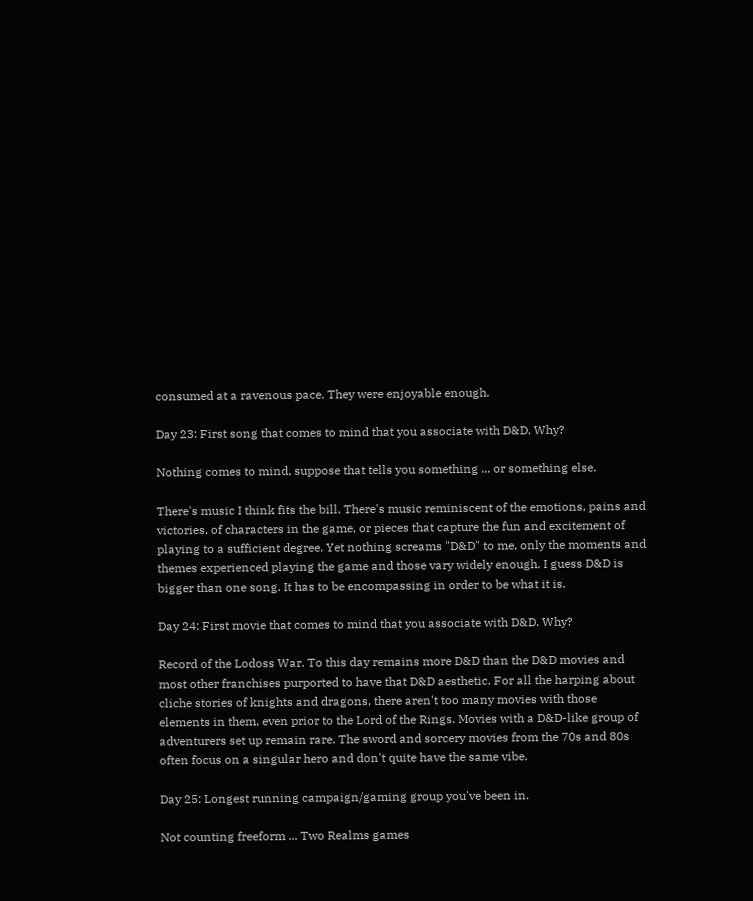consumed at a ravenous pace. They were enjoyable enough.

Day 23: First song that comes to mind that you associate with D&D. Why?

Nothing comes to mind, suppose that tells you something ... or something else.

There's music I think fits the bill. There's music reminiscent of the emotions, pains and victories, of characters in the game, or pieces that capture the fun and excitement of playing to a sufficient degree. Yet nothing screams "D&D" to me, only the moments and themes experienced playing the game and those vary widely enough. I guess D&D is bigger than one song. It has to be encompassing in order to be what it is.

Day 24: First movie that comes to mind that you associate with D&D. Why?

Record of the Lodoss War. To this day remains more D&D than the D&D movies and most other franchises purported to have that D&D aesthetic. For all the harping about cliche stories of knights and dragons, there aren't too many movies with those elements in them, even prior to the Lord of the Rings. Movies with a D&D-like group of adventurers set up remain rare. The sword and sorcery movies from the 70s and 80s often focus on a singular hero and don't quite have the same vibe.

Day 25: Longest running campaign/gaming group you've been in.

Not counting freeform ... Two Realms games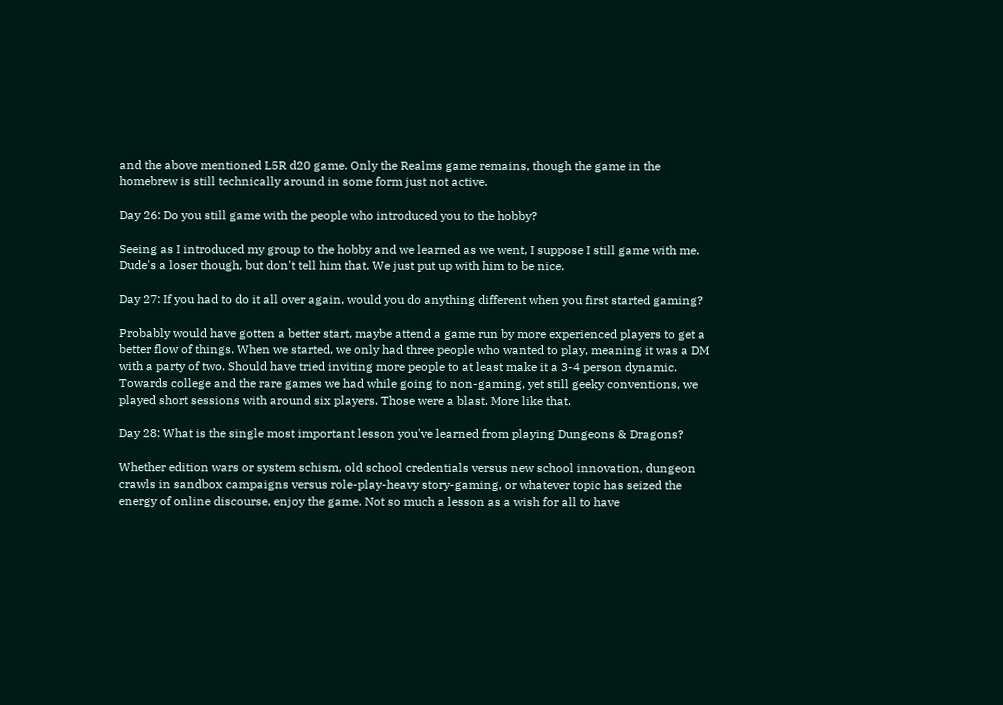and the above mentioned L5R d20 game. Only the Realms game remains, though the game in the homebrew is still technically around in some form just not active.

Day 26: Do you still game with the people who introduced you to the hobby?

Seeing as I introduced my group to the hobby and we learned as we went, I suppose I still game with me. Dude's a loser though, but don't tell him that. We just put up with him to be nice.

Day 27: If you had to do it all over again, would you do anything different when you first started gaming?

Probably would have gotten a better start, maybe attend a game run by more experienced players to get a better flow of things. When we started, we only had three people who wanted to play, meaning it was a DM with a party of two. Should have tried inviting more people to at least make it a 3-4 person dynamic. Towards college and the rare games we had while going to non-gaming, yet still geeky conventions, we played short sessions with around six players. Those were a blast. More like that.

Day 28: What is the single most important lesson you've learned from playing Dungeons & Dragons?

Whether edition wars or system schism, old school credentials versus new school innovation, dungeon crawls in sandbox campaigns versus role-play-heavy story-gaming, or whatever topic has seized the energy of online discourse, enjoy the game. Not so much a lesson as a wish for all to have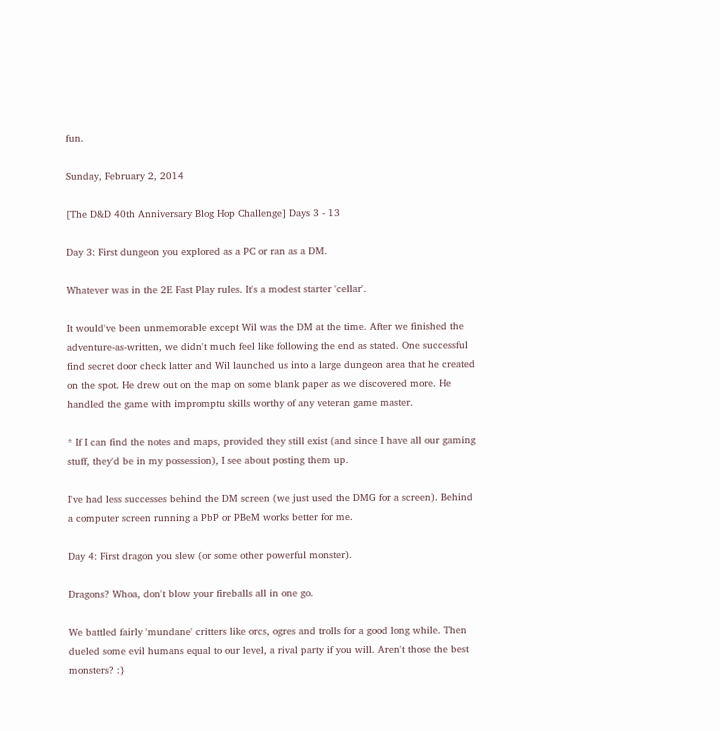fun.

Sunday, February 2, 2014

[The D&D 40th Anniversary Blog Hop Challenge] Days 3 - 13

Day 3: First dungeon you explored as a PC or ran as a DM.

Whatever was in the 2E Fast Play rules. It's a modest starter 'cellar'.

It would've been unmemorable except Wil was the DM at the time. After we finished the adventure-as-written, we didn't much feel like following the end as stated. One successful find secret door check latter and Wil launched us into a large dungeon area that he created on the spot. He drew out on the map on some blank paper as we discovered more. He handled the game with impromptu skills worthy of any veteran game master.

* If I can find the notes and maps, provided they still exist (and since I have all our gaming stuff, they'd be in my possession), I see about posting them up.

I've had less successes behind the DM screen (we just used the DMG for a screen). Behind a computer screen running a PbP or PBeM works better for me.

Day 4: First dragon you slew (or some other powerful monster).

Dragons? Whoa, don't blow your fireballs all in one go.

We battled fairly 'mundane' critters like orcs, ogres and trolls for a good long while. Then dueled some evil humans equal to our level, a rival party if you will. Aren't those the best monsters? :}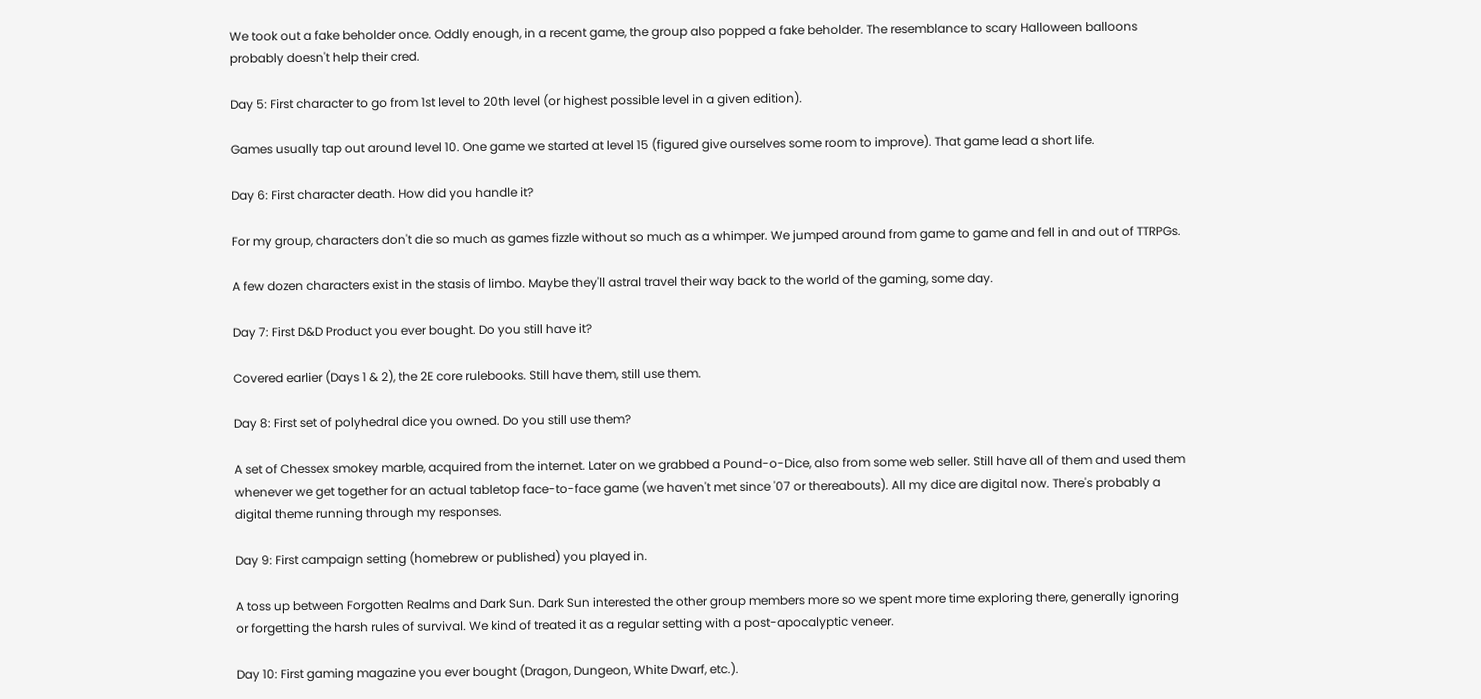We took out a fake beholder once. Oddly enough, in a recent game, the group also popped a fake beholder. The resemblance to scary Halloween balloons probably doesn't help their cred.

Day 5: First character to go from 1st level to 20th level (or highest possible level in a given edition).

Games usually tap out around level 10. One game we started at level 15 (figured give ourselves some room to improve). That game lead a short life.

Day 6: First character death. How did you handle it?

For my group, characters don't die so much as games fizzle without so much as a whimper. We jumped around from game to game and fell in and out of TTRPGs.

A few dozen characters exist in the stasis of limbo. Maybe they'll astral travel their way back to the world of the gaming, some day.

Day 7: First D&D Product you ever bought. Do you still have it?

Covered earlier (Days 1 & 2), the 2E core rulebooks. Still have them, still use them.

Day 8: First set of polyhedral dice you owned. Do you still use them?

A set of Chessex smokey marble, acquired from the internet. Later on we grabbed a Pound-o-Dice, also from some web seller. Still have all of them and used them whenever we get together for an actual tabletop face-to-face game (we haven't met since '07 or thereabouts). All my dice are digital now. There's probably a digital theme running through my responses.

Day 9: First campaign setting (homebrew or published) you played in.

A toss up between Forgotten Realms and Dark Sun. Dark Sun interested the other group members more so we spent more time exploring there, generally ignoring or forgetting the harsh rules of survival. We kind of treated it as a regular setting with a post-apocalyptic veneer.

Day 10: First gaming magazine you ever bought (Dragon, Dungeon, White Dwarf, etc.).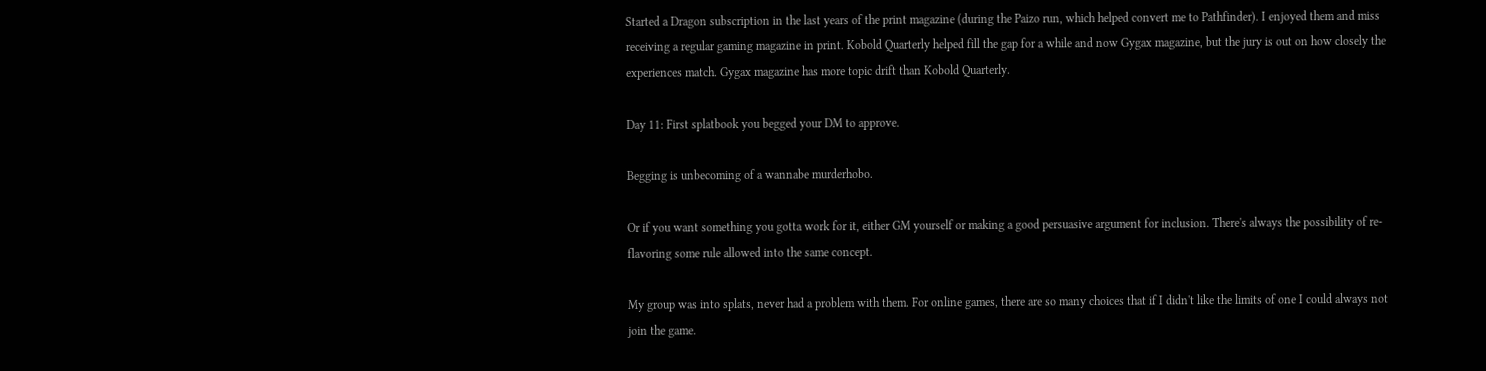Started a Dragon subscription in the last years of the print magazine (during the Paizo run, which helped convert me to Pathfinder). I enjoyed them and miss receiving a regular gaming magazine in print. Kobold Quarterly helped fill the gap for a while and now Gygax magazine, but the jury is out on how closely the experiences match. Gygax magazine has more topic drift than Kobold Quarterly.

Day 11: First splatbook you begged your DM to approve.

Begging is unbecoming of a wannabe murderhobo.

Or if you want something you gotta work for it, either GM yourself or making a good persuasive argument for inclusion. There's always the possibility of re-flavoring some rule allowed into the same concept.

My group was into splats, never had a problem with them. For online games, there are so many choices that if I didn't like the limits of one I could always not join the game.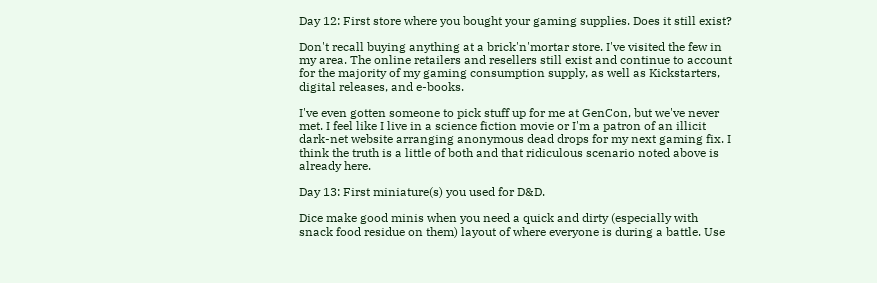Day 12: First store where you bought your gaming supplies. Does it still exist?

Don't recall buying anything at a brick'n'mortar store. I've visited the few in my area. The online retailers and resellers still exist and continue to account for the majority of my gaming consumption supply, as well as Kickstarters, digital releases, and e-books.

I've even gotten someone to pick stuff up for me at GenCon, but we've never met. I feel like I live in a science fiction movie or I'm a patron of an illicit dark-net website arranging anonymous dead drops for my next gaming fix. I think the truth is a little of both and that ridiculous scenario noted above is already here.

Day 13: First miniature(s) you used for D&D.

Dice make good minis when you need a quick and dirty (especially with snack food residue on them) layout of where everyone is during a battle. Use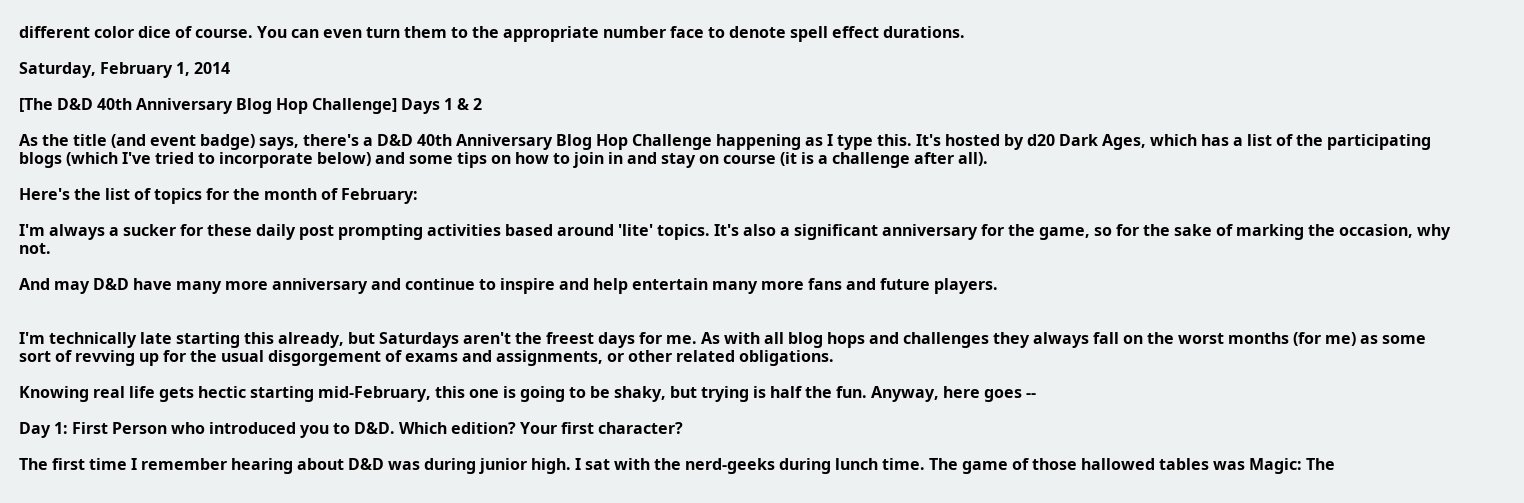different color dice of course. You can even turn them to the appropriate number face to denote spell effect durations.

Saturday, February 1, 2014

[The D&D 40th Anniversary Blog Hop Challenge] Days 1 & 2

As the title (and event badge) says, there's a D&D 40th Anniversary Blog Hop Challenge happening as I type this. It's hosted by d20 Dark Ages, which has a list of the participating blogs (which I've tried to incorporate below) and some tips on how to join in and stay on course (it is a challenge after all).

Here's the list of topics for the month of February:

I'm always a sucker for these daily post prompting activities based around 'lite' topics. It's also a significant anniversary for the game, so for the sake of marking the occasion, why not.

And may D&D have many more anniversary and continue to inspire and help entertain many more fans and future players.


I'm technically late starting this already, but Saturdays aren't the freest days for me. As with all blog hops and challenges they always fall on the worst months (for me) as some sort of revving up for the usual disgorgement of exams and assignments, or other related obligations.

Knowing real life gets hectic starting mid-February, this one is going to be shaky, but trying is half the fun. Anyway, here goes --

Day 1: First Person who introduced you to D&D. Which edition? Your first character?

The first time I remember hearing about D&D was during junior high. I sat with the nerd-geeks during lunch time. The game of those hallowed tables was Magic: The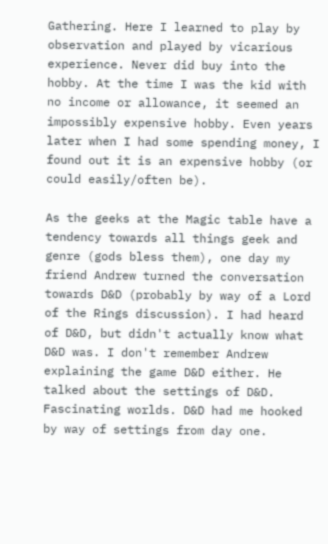Gathering. Here I learned to play by observation and played by vicarious experience. Never did buy into the hobby. At the time I was the kid with no income or allowance, it seemed an impossibly expensive hobby. Even years later when I had some spending money, I found out it is an expensive hobby (or could easily/often be).

As the geeks at the Magic table have a tendency towards all things geek and genre (gods bless them), one day my friend Andrew turned the conversation towards D&D (probably by way of a Lord of the Rings discussion). I had heard of D&D, but didn't actually know what D&D was. I don't remember Andrew explaining the game D&D either. He talked about the settings of D&D. Fascinating worlds. D&D had me hooked by way of settings from day one.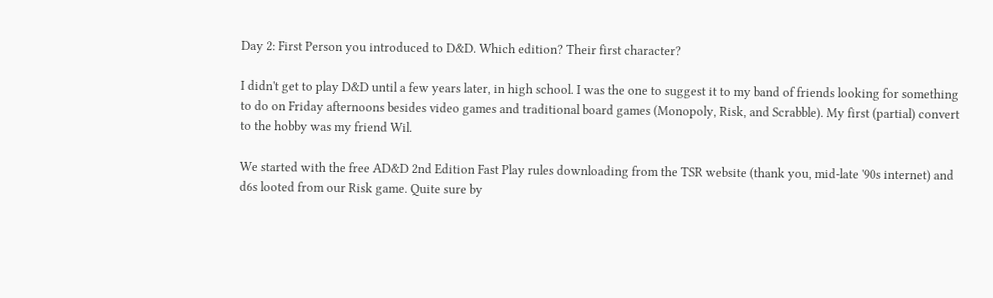Day 2: First Person you introduced to D&D. Which edition? Their first character?

I didn't get to play D&D until a few years later, in high school. I was the one to suggest it to my band of friends looking for something to do on Friday afternoons besides video games and traditional board games (Monopoly, Risk, and Scrabble). My first (partial) convert to the hobby was my friend Wil.

We started with the free AD&D 2nd Edition Fast Play rules downloading from the TSR website (thank you, mid-late '90s internet) and d6s looted from our Risk game. Quite sure by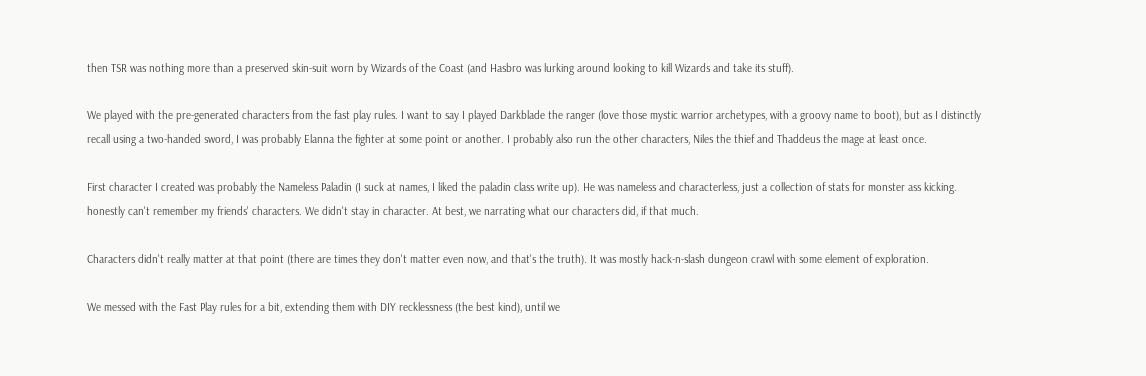then TSR was nothing more than a preserved skin-suit worn by Wizards of the Coast (and Hasbro was lurking around looking to kill Wizards and take its stuff).

We played with the pre-generated characters from the fast play rules. I want to say I played Darkblade the ranger (love those mystic warrior archetypes, with a groovy name to boot), but as I distinctly recall using a two-handed sword, I was probably Elanna the fighter at some point or another. I probably also run the other characters, Niles the thief and Thaddeus the mage at least once.

First character I created was probably the Nameless Paladin (I suck at names, I liked the paladin class write up). He was nameless and characterless, just a collection of stats for monster ass kicking. honestly can't remember my friends' characters. We didn't stay in character. At best, we narrating what our characters did, if that much.

Characters didn't really matter at that point (there are times they don't matter even now, and that's the truth). It was mostly hack-n-slash dungeon crawl with some element of exploration.

We messed with the Fast Play rules for a bit, extending them with DIY recklessness (the best kind), until we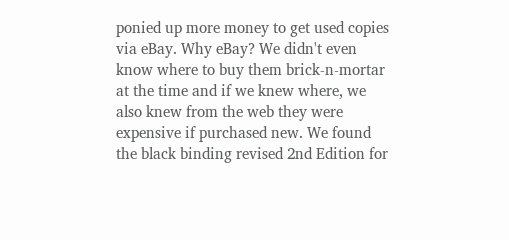ponied up more money to get used copies via eBay. Why eBay? We didn't even know where to buy them brick-n-mortar at the time and if we knew where, we also knew from the web they were expensive if purchased new. We found the black binding revised 2nd Edition for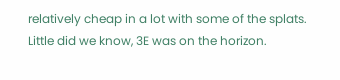relatively cheap in a lot with some of the splats. Little did we know, 3E was on the horizon.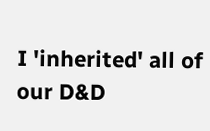I 'inherited' all of our D&D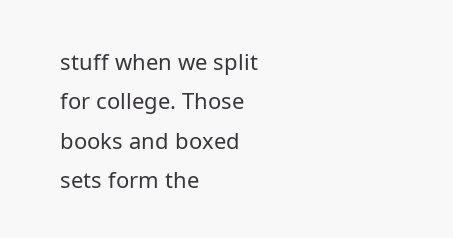stuff when we split for college. Those books and boxed sets form the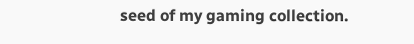seed of my gaming collection.